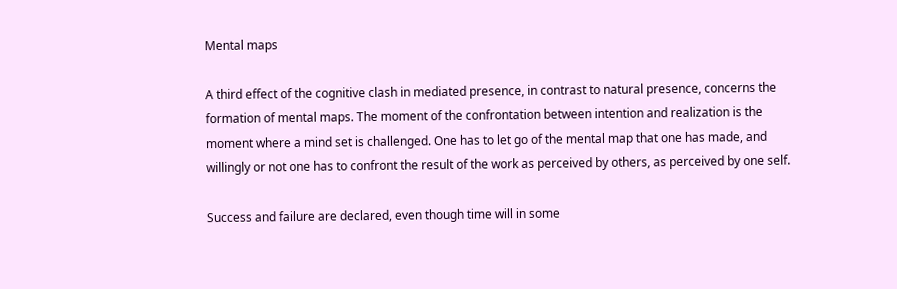Mental maps

A third effect of the cognitive clash in mediated presence, in contrast to natural presence, concerns the formation of mental maps. The moment of the confrontation between intention and realization is the moment where a mind set is challenged. One has to let go of the mental map that one has made, and willingly or not one has to confront the result of the work as perceived by others, as perceived by one self.

Success and failure are declared, even though time will in some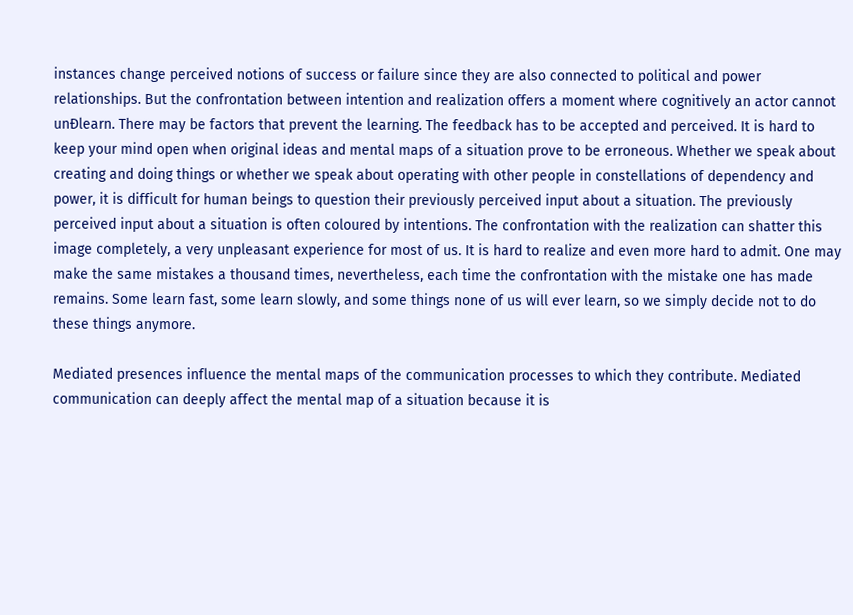instances change perceived notions of success or failure since they are also connected to political and power relationships. But the confrontation between intention and realization offers a moment where cognitively an actor cannot unÐlearn. There may be factors that prevent the learning. The feedback has to be accepted and perceived. It is hard to keep your mind open when original ideas and mental maps of a situation prove to be erroneous. Whether we speak about creating and doing things or whether we speak about operating with other people in constellations of dependency and power, it is difficult for human beings to question their previously perceived input about a situation. The previously perceived input about a situation is often coloured by intentions. The confrontation with the realization can shatter this image completely, a very unpleasant experience for most of us. It is hard to realize and even more hard to admit. One may make the same mistakes a thousand times, nevertheless, each time the confrontation with the mistake one has made remains. Some learn fast, some learn slowly, and some things none of us will ever learn, so we simply decide not to do these things anymore.

Mediated presences influence the mental maps of the communication processes to which they contribute. Mediated communication can deeply affect the mental map of a situation because it is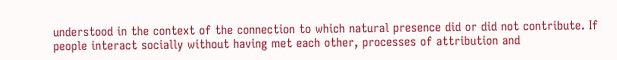understood in the context of the connection to which natural presence did or did not contribute. If people interact socially without having met each other, processes of attribution and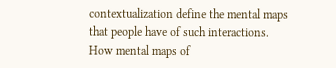contextualization define the mental maps that people have of such interactions. How mental maps of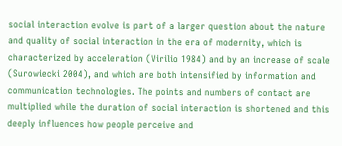social interaction evolve is part of a larger question about the nature and quality of social interaction in the era of modernity, which is characterized by acceleration (Virilio 1984) and by an increase of scale (Surowiecki 2004), and which are both intensified by information and communication technologies. The points and numbers of contact are multiplied while the duration of social interaction is shortened and this deeply influences how people perceive and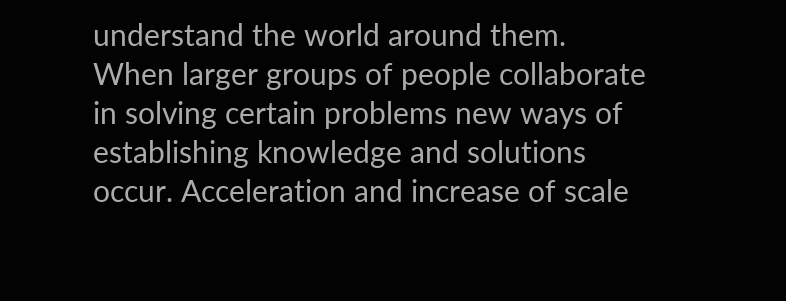understand the world around them. When larger groups of people collaborate in solving certain problems new ways of establishing knowledge and solutions occur. Acceleration and increase of scale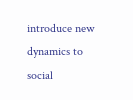introduce new dynamics to social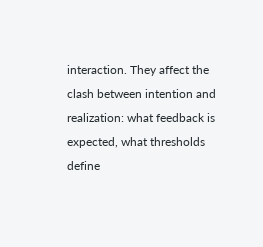interaction. They affect the clash between intention and realization: what feedback is expected, what thresholds define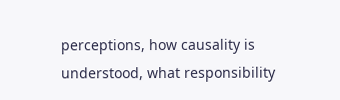perceptions, how causality is understood, what responsibility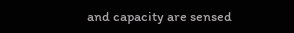and capacity are sensed